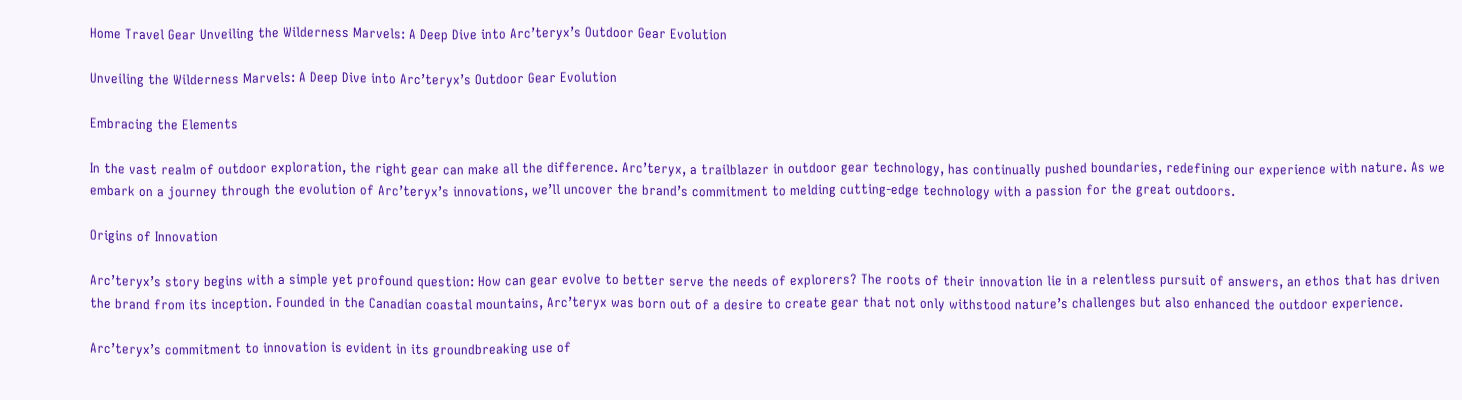Home Travel Gear Unveiling the Wilderness Marvels: A Deep Dive into Arc’teryx’s Outdoor Gear Evolution

Unveiling the Wilderness Marvels: A Deep Dive into Arc’teryx’s Outdoor Gear Evolution

Embracing the Elements

In the vast realm of outdoor exploration, the right gear can make all the difference. Arc’teryx, a trailblazer in outdoor gear technology, has continually pushed boundaries, redefining our experience with nature. As we embark on a journey through the evolution of Arc’teryx’s innovations, we’ll uncover the brand’s commitment to melding cutting-edge technology with a passion for the great outdoors.

Origins of Innovation

Arc’teryx’s story begins with a simple yet profound question: How can gear evolve to better serve the needs of explorers? The roots of their innovation lie in a relentless pursuit of answers, an ethos that has driven the brand from its inception. Founded in the Canadian coastal mountains, Arc’teryx was born out of a desire to create gear that not only withstood nature’s challenges but also enhanced the outdoor experience.

Arc’teryx’s commitment to innovation is evident in its groundbreaking use of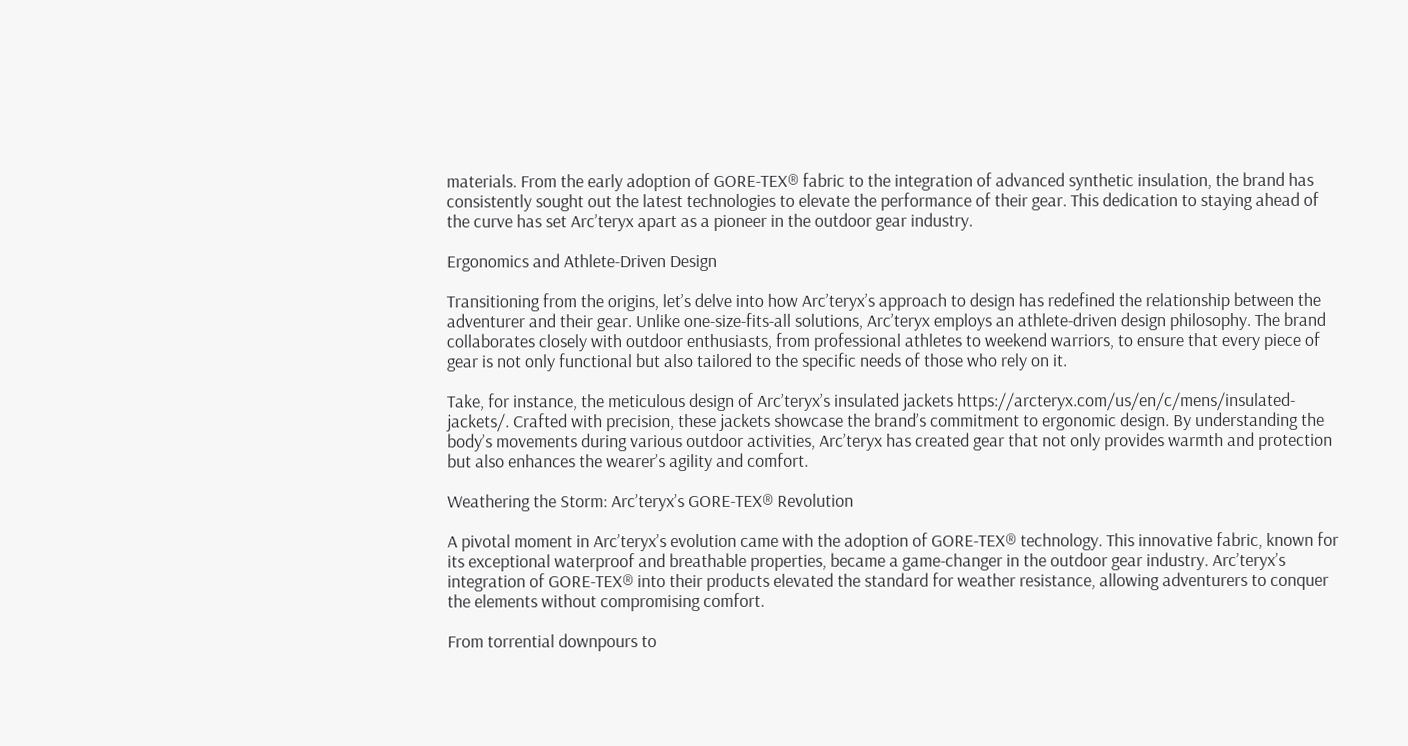materials. From the early adoption of GORE-TEX® fabric to the integration of advanced synthetic insulation, the brand has consistently sought out the latest technologies to elevate the performance of their gear. This dedication to staying ahead of the curve has set Arc’teryx apart as a pioneer in the outdoor gear industry.

Ergonomics and Athlete-Driven Design

Transitioning from the origins, let’s delve into how Arc’teryx’s approach to design has redefined the relationship between the adventurer and their gear. Unlike one-size-fits-all solutions, Arc’teryx employs an athlete-driven design philosophy. The brand collaborates closely with outdoor enthusiasts, from professional athletes to weekend warriors, to ensure that every piece of gear is not only functional but also tailored to the specific needs of those who rely on it.

Take, for instance, the meticulous design of Arc’teryx’s insulated jackets https://arcteryx.com/us/en/c/mens/insulated-jackets/. Crafted with precision, these jackets showcase the brand’s commitment to ergonomic design. By understanding the body’s movements during various outdoor activities, Arc’teryx has created gear that not only provides warmth and protection but also enhances the wearer’s agility and comfort.

Weathering the Storm: Arc’teryx’s GORE-TEX® Revolution

A pivotal moment in Arc’teryx’s evolution came with the adoption of GORE-TEX® technology. This innovative fabric, known for its exceptional waterproof and breathable properties, became a game-changer in the outdoor gear industry. Arc’teryx’s integration of GORE-TEX® into their products elevated the standard for weather resistance, allowing adventurers to conquer the elements without compromising comfort.

From torrential downpours to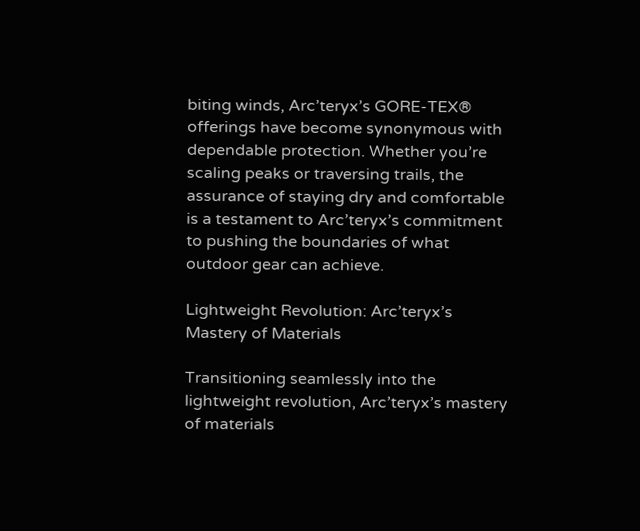biting winds, Arc’teryx’s GORE-TEX® offerings have become synonymous with dependable protection. Whether you’re scaling peaks or traversing trails, the assurance of staying dry and comfortable is a testament to Arc’teryx’s commitment to pushing the boundaries of what outdoor gear can achieve.

Lightweight Revolution: Arc’teryx’s Mastery of Materials

Transitioning seamlessly into the lightweight revolution, Arc’teryx’s mastery of materials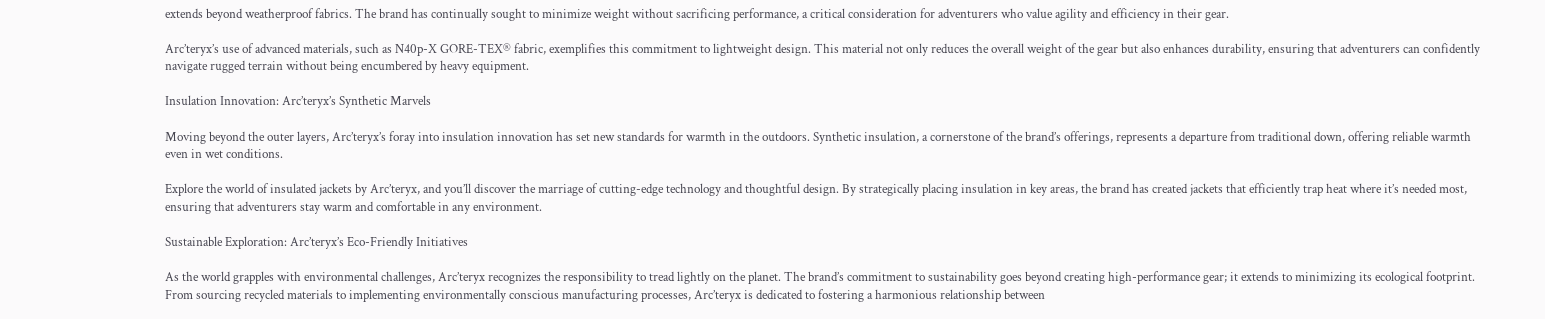extends beyond weatherproof fabrics. The brand has continually sought to minimize weight without sacrificing performance, a critical consideration for adventurers who value agility and efficiency in their gear.

Arc’teryx’s use of advanced materials, such as N40p-X GORE-TEX® fabric, exemplifies this commitment to lightweight design. This material not only reduces the overall weight of the gear but also enhances durability, ensuring that adventurers can confidently navigate rugged terrain without being encumbered by heavy equipment.

Insulation Innovation: Arc’teryx’s Synthetic Marvels

Moving beyond the outer layers, Arc’teryx’s foray into insulation innovation has set new standards for warmth in the outdoors. Synthetic insulation, a cornerstone of the brand’s offerings, represents a departure from traditional down, offering reliable warmth even in wet conditions.

Explore the world of insulated jackets by Arc’teryx, and you’ll discover the marriage of cutting-edge technology and thoughtful design. By strategically placing insulation in key areas, the brand has created jackets that efficiently trap heat where it’s needed most, ensuring that adventurers stay warm and comfortable in any environment.

Sustainable Exploration: Arc’teryx’s Eco-Friendly Initiatives

As the world grapples with environmental challenges, Arc’teryx recognizes the responsibility to tread lightly on the planet. The brand’s commitment to sustainability goes beyond creating high-performance gear; it extends to minimizing its ecological footprint. From sourcing recycled materials to implementing environmentally conscious manufacturing processes, Arc’teryx is dedicated to fostering a harmonious relationship between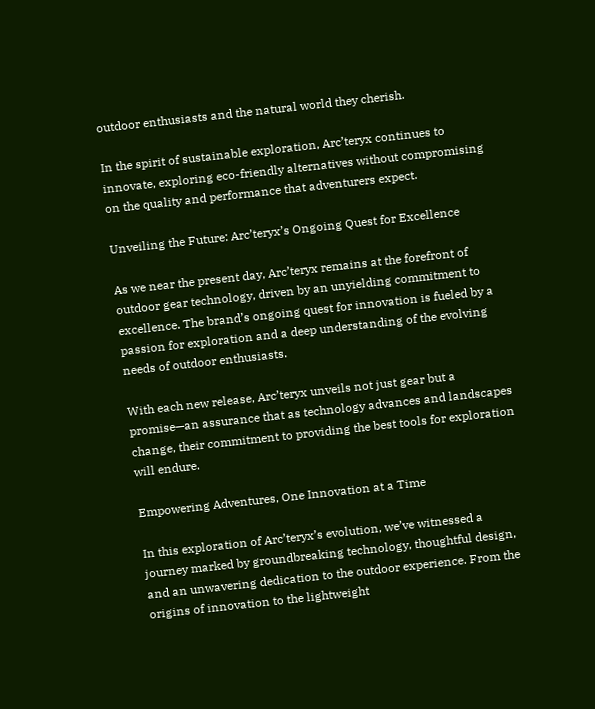outdoor enthusiasts and the natural world they cherish.

In the spirit of sustainable exploration, Arc’teryx continues to innovate, exploring eco-friendly alternatives without compromising on the quality and performance that adventurers expect.

Unveiling the Future: Arc’teryx’s Ongoing Quest for Excellence

As we near the present day, Arc’teryx remains at the forefront of outdoor gear technology, driven by an unyielding commitment to excellence. The brand’s ongoing quest for innovation is fueled by a passion for exploration and a deep understanding of the evolving needs of outdoor enthusiasts.

With each new release, Arc’teryx unveils not just gear but a promise—an assurance that as technology advances and landscapes change, their commitment to providing the best tools for exploration will endure.

Empowering Adventures, One Innovation at a Time

In this exploration of Arc’teryx’s evolution, we’ve witnessed a journey marked by groundbreaking technology, thoughtful design, and an unwavering dedication to the outdoor experience. From the origins of innovation to the lightweight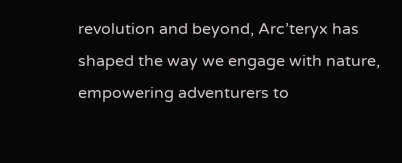revolution and beyond, Arc’teryx has shaped the way we engage with nature, empowering adventurers to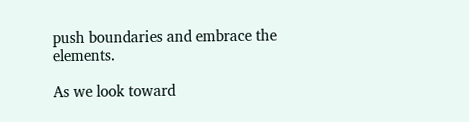push boundaries and embrace the elements.

As we look toward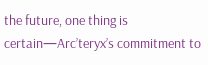the future, one thing is certain—Arc’teryx’s commitment to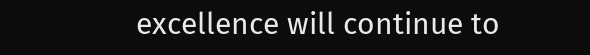excellence will continue to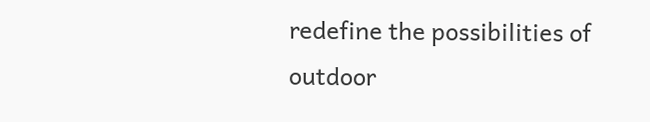redefine the possibilities of outdoor